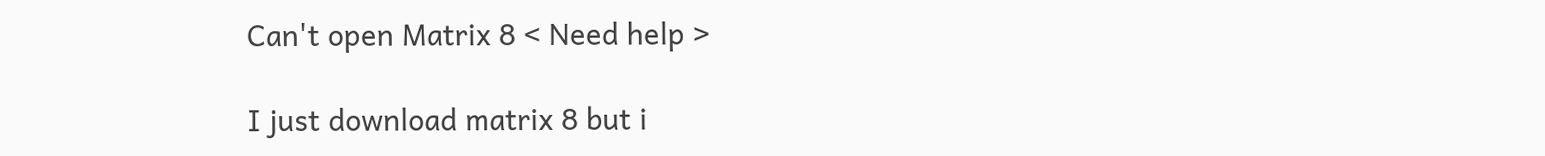Can't open Matrix 8 < Need help >

I just download matrix 8 but i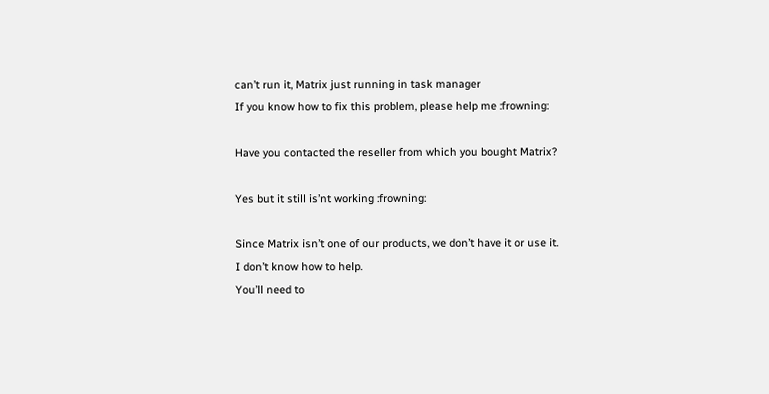can’t run it, Matrix just running in task manager
If you know how to fix this problem, please help me :frowning:

Have you contacted the reseller from which you bought Matrix?

Yes but it still is’nt working :frowning:

Since Matrix isn’t one of our products, we don’t have it or use it.
I don’t know how to help.
You’ll need to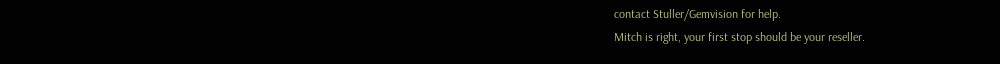contact Stuller/Gemvision for help.
Mitch is right, your first stop should be your reseller.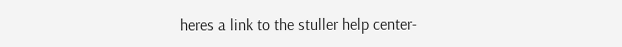heres a link to the stuller help center-